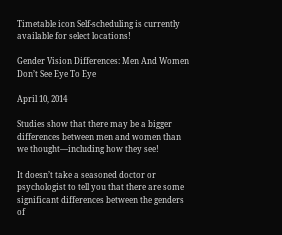Timetable icon Self-scheduling is currently available for select locations!

Gender Vision Differences: Men And Women Don’t See Eye To Eye

April 10, 2014

Studies show that there may be a bigger differences between men and women than we thought—including how they see!

It doesn’t take a seasoned doctor or psychologist to tell you that there are some significant differences between the genders of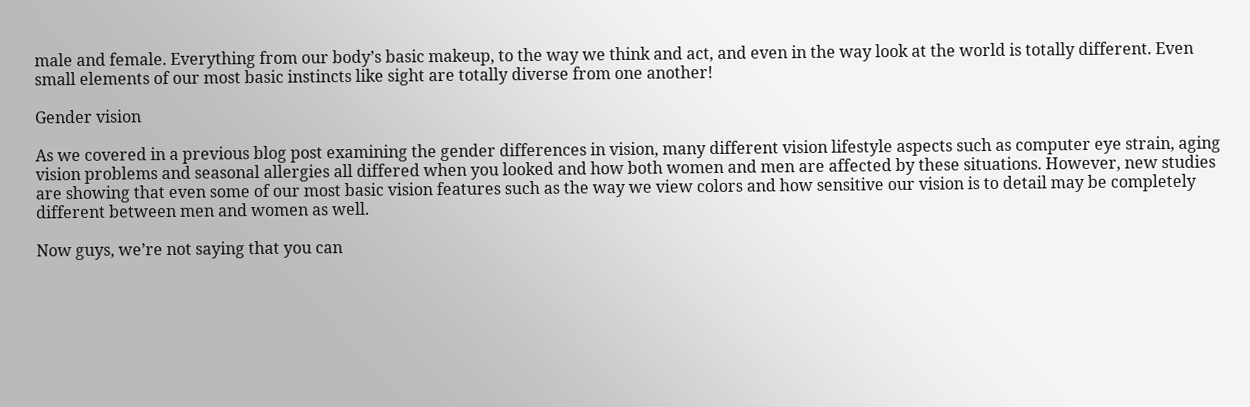male and female. Everything from our body’s basic makeup, to the way we think and act, and even in the way look at the world is totally different. Even small elements of our most basic instincts like sight are totally diverse from one another!

Gender vision

As we covered in a previous blog post examining the gender differences in vision, many different vision lifestyle aspects such as computer eye strain, aging vision problems and seasonal allergies all differed when you looked and how both women and men are affected by these situations. However, new studies are showing that even some of our most basic vision features such as the way we view colors and how sensitive our vision is to detail may be completely different between men and women as well.

Now guys, we’re not saying that you can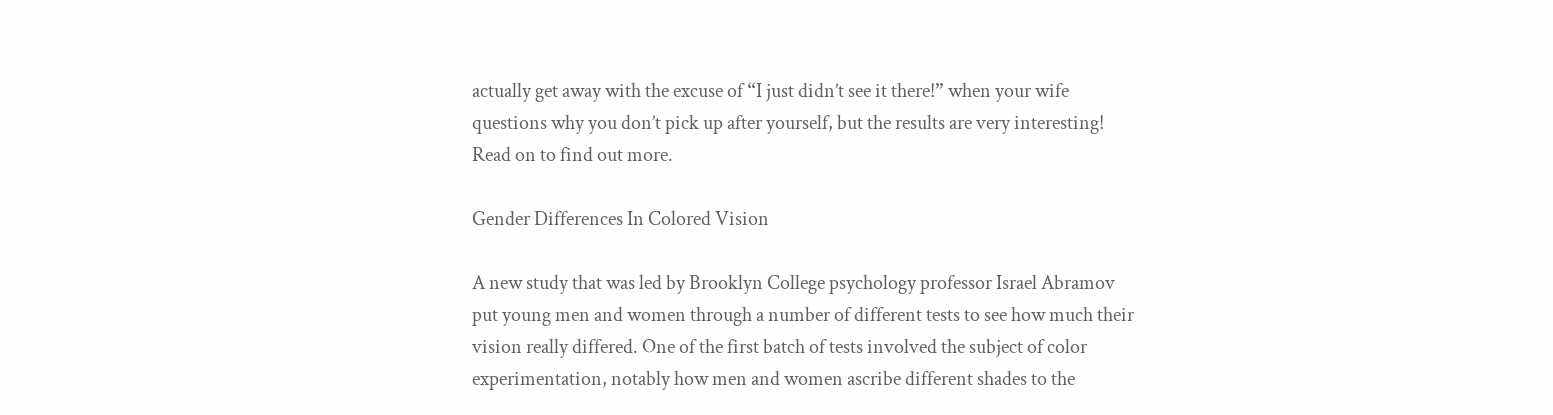actually get away with the excuse of “I just didn’t see it there!” when your wife questions why you don’t pick up after yourself, but the results are very interesting! Read on to find out more.

Gender Differences In Colored Vision

A new study that was led by Brooklyn College psychology professor Israel Abramov put young men and women through a number of different tests to see how much their vision really differed. One of the first batch of tests involved the subject of color experimentation, notably how men and women ascribe different shades to the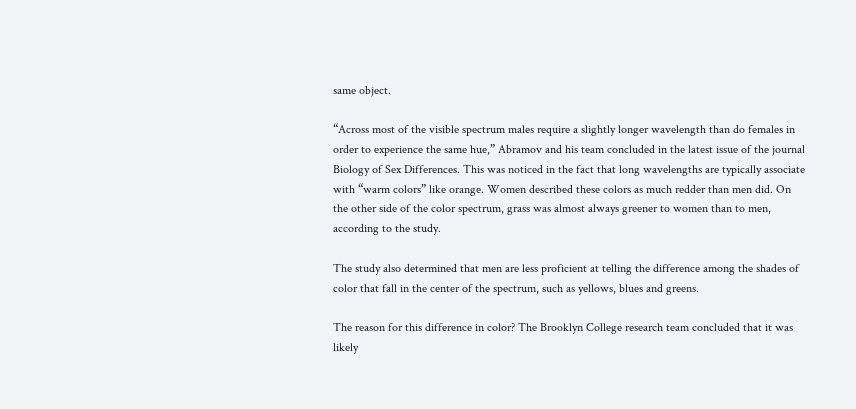same object.

“Across most of the visible spectrum males require a slightly longer wavelength than do females in order to experience the same hue,” Abramov and his team concluded in the latest issue of the journal Biology of Sex Differences. This was noticed in the fact that long wavelengths are typically associate with “warm colors” like orange. Women described these colors as much redder than men did. On the other side of the color spectrum, grass was almost always greener to women than to men, according to the study.

The study also determined that men are less proficient at telling the difference among the shades of color that fall in the center of the spectrum, such as yellows, blues and greens.

The reason for this difference in color? The Brooklyn College research team concluded that it was likely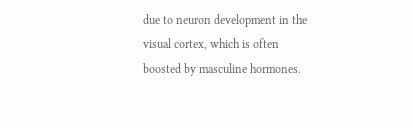due to neuron development in the visual cortex, which is often boosted by masculine hormones.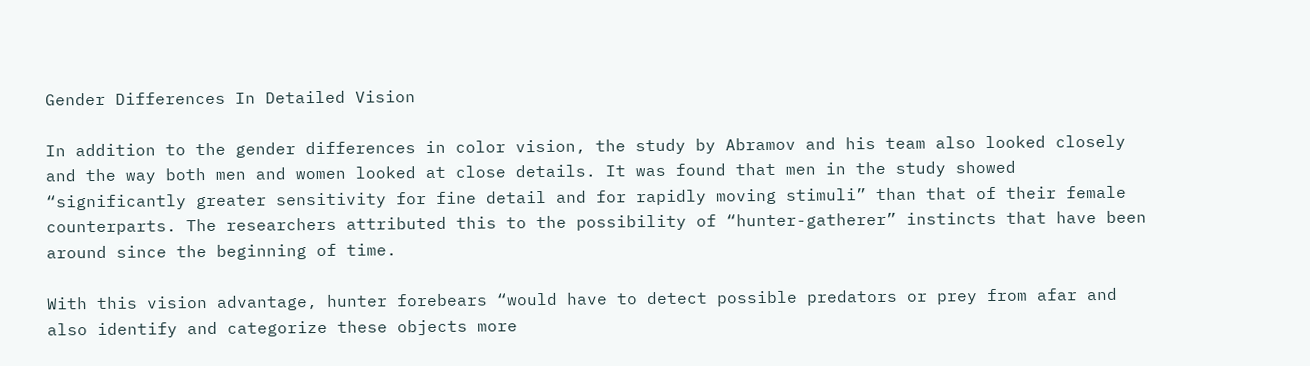Gender Differences In Detailed Vision

In addition to the gender differences in color vision, the study by Abramov and his team also looked closely and the way both men and women looked at close details. It was found that men in the study showed “significantly greater sensitivity for fine detail and for rapidly moving stimuli” than that of their female counterparts. The researchers attributed this to the possibility of “hunter-gatherer” instincts that have been around since the beginning of time.

With this vision advantage, hunter forebears “would have to detect possible predators or prey from afar and also identify and categorize these objects more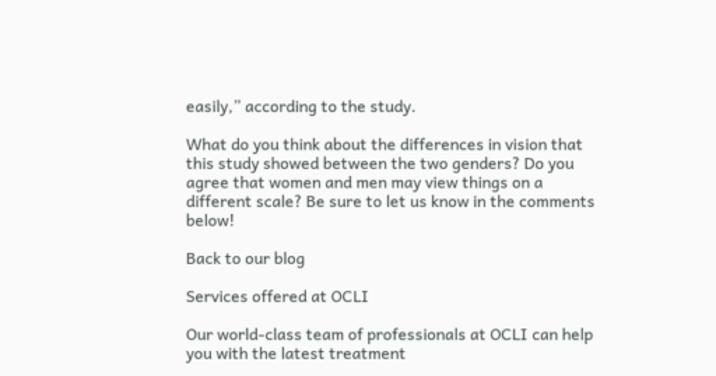easily,” according to the study.

What do you think about the differences in vision that this study showed between the two genders? Do you agree that women and men may view things on a different scale? Be sure to let us know in the comments below!

Back to our blog

Services offered at OCLI

Our world-class team of professionals at OCLI can help you with the latest treatment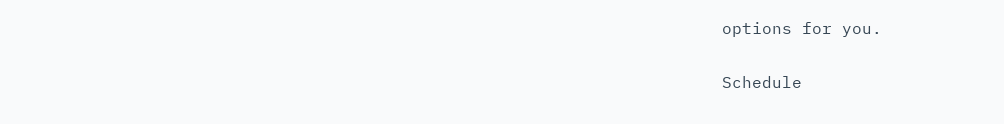options for you.

Schedule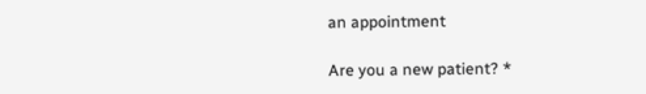an appointment

Are you a new patient? *